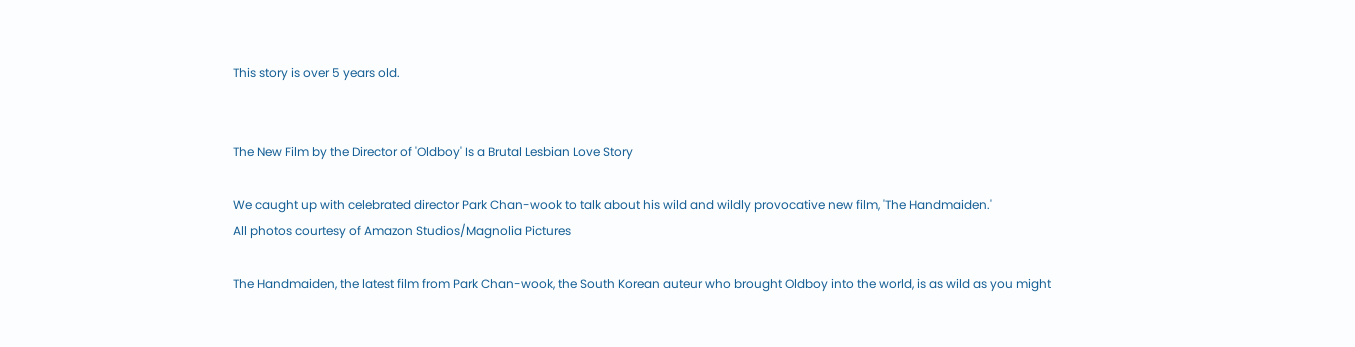This story is over 5 years old.


The New Film by the Director of 'Oldboy' Is a Brutal Lesbian Love Story

We caught up with celebrated director Park Chan-wook to talk about his wild and wildly provocative new film, 'The Handmaiden.'
All photos courtesy of Amazon Studios/Magnolia Pictures

The Handmaiden, the latest film from Park Chan-wook, the South Korean auteur who brought Oldboy into the world, is as wild as you might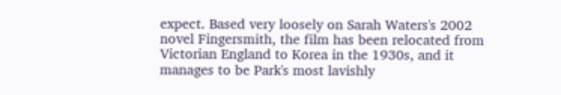expect. Based very loosely on Sarah Waters's 2002 novel Fingersmith, the film has been relocated from Victorian England to Korea in the 1930s, and it manages to be Park's most lavishly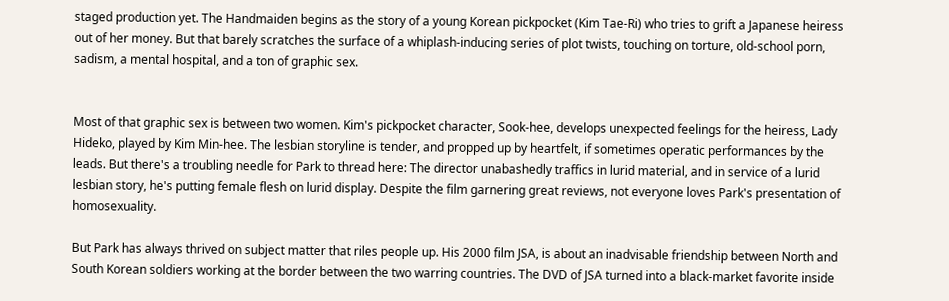staged production yet. The Handmaiden begins as the story of a young Korean pickpocket (Kim Tae-Ri) who tries to grift a Japanese heiress out of her money. But that barely scratches the surface of a whiplash-inducing series of plot twists, touching on torture, old-school porn, sadism, a mental hospital, and a ton of graphic sex.


Most of that graphic sex is between two women. Kim's pickpocket character, Sook-hee, develops unexpected feelings for the heiress, Lady Hideko, played by Kim Min-hee. The lesbian storyline is tender, and propped up by heartfelt, if sometimes operatic performances by the leads. But there's a troubling needle for Park to thread here: The director unabashedly traffics in lurid material, and in service of a lurid lesbian story, he's putting female flesh on lurid display. Despite the film garnering great reviews, not everyone loves Park's presentation of homosexuality.

But Park has always thrived on subject matter that riles people up. His 2000 film JSA, is about an inadvisable friendship between North and South Korean soldiers working at the border between the two warring countries. The DVD of JSA turned into a black-market favorite inside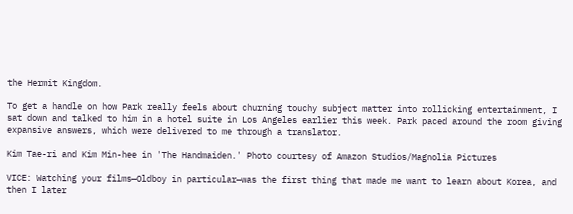the Hermit Kingdom.

To get a handle on how Park really feels about churning touchy subject matter into rollicking entertainment, I sat down and talked to him in a hotel suite in Los Angeles earlier this week. Park paced around the room giving expansive answers, which were delivered to me through a translator.

Kim Tae-ri and Kim Min-hee in 'The Handmaiden.' Photo courtesy of Amazon Studios/Magnolia Pictures

VICE: Watching your films—Oldboy in particular—was the first thing that made me want to learn about Korea, and then I later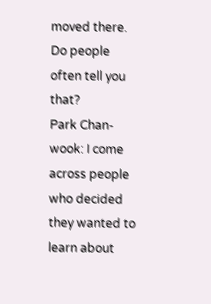moved there. Do people often tell you that?
Park Chan-wook: I come across people who decided they wanted to learn about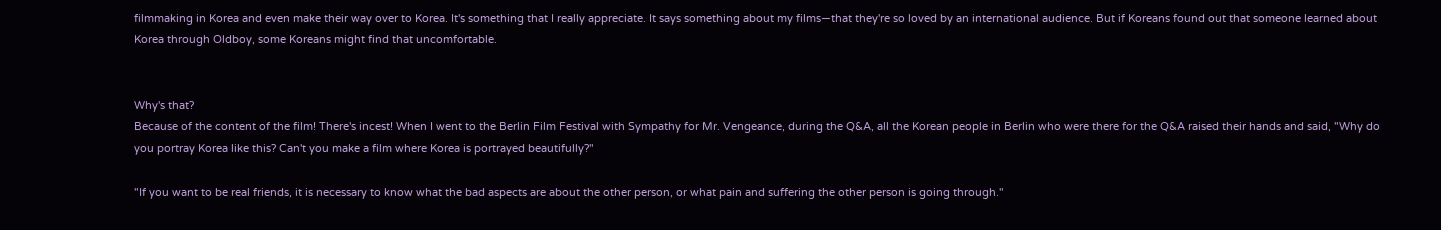filmmaking in Korea and even make their way over to Korea. It's something that I really appreciate. It says something about my films—that they're so loved by an international audience. But if Koreans found out that someone learned about Korea through Oldboy, some Koreans might find that uncomfortable.


Why's that?
Because of the content of the film! There's incest! When I went to the Berlin Film Festival with Sympathy for Mr. Vengeance, during the Q&A, all the Korean people in Berlin who were there for the Q&A raised their hands and said, "Why do you portray Korea like this? Can't you make a film where Korea is portrayed beautifully?"

"If you want to be real friends, it is necessary to know what the bad aspects are about the other person, or what pain and suffering the other person is going through."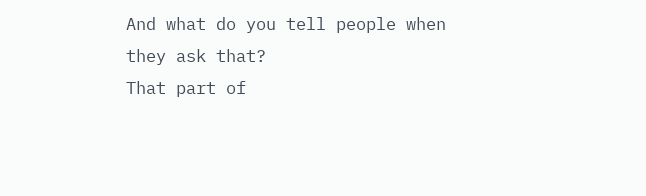And what do you tell people when they ask that?
That part of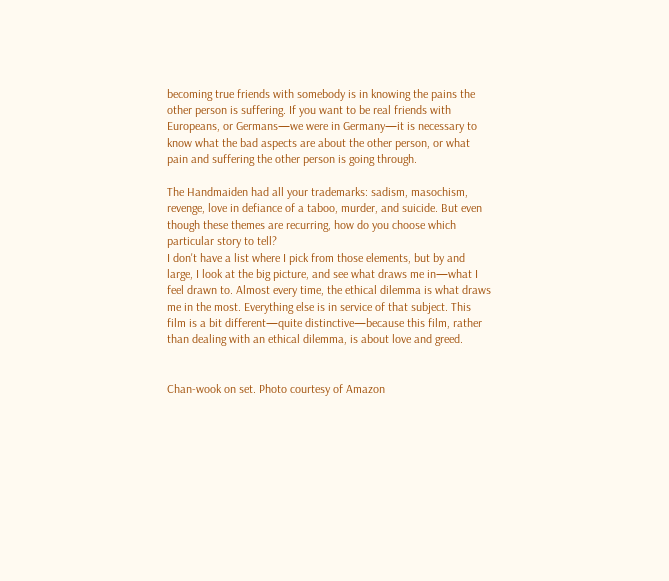becoming true friends with somebody is in knowing the pains the other person is suffering. If you want to be real friends with Europeans, or Germans—we were in Germany—it is necessary to know what the bad aspects are about the other person, or what pain and suffering the other person is going through.

The Handmaiden had all your trademarks: sadism, masochism, revenge, love in defiance of a taboo, murder, and suicide. But even though these themes are recurring, how do you choose which particular story to tell?
I don't have a list where I pick from those elements, but by and large, I look at the big picture, and see what draws me in—what I feel drawn to. Almost every time, the ethical dilemma is what draws me in the most. Everything else is in service of that subject. This film is a bit different—quite distinctive—because this film, rather than dealing with an ethical dilemma, is about love and greed.


Chan-wook on set. Photo courtesy of Amazon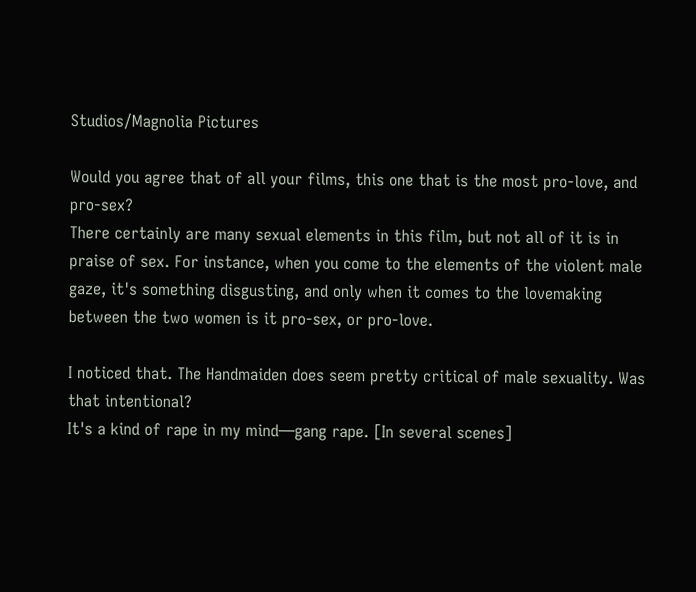Studios/Magnolia Pictures

Would you agree that of all your films, this one that is the most pro-love, and pro-sex?
There certainly are many sexual elements in this film, but not all of it is in praise of sex. For instance, when you come to the elements of the violent male gaze, it's something disgusting, and only when it comes to the lovemaking between the two women is it pro-sex, or pro-love.

I noticed that. The Handmaiden does seem pretty critical of male sexuality. Was that intentional?
It's a kind of rape in my mind—gang rape. [In several scenes]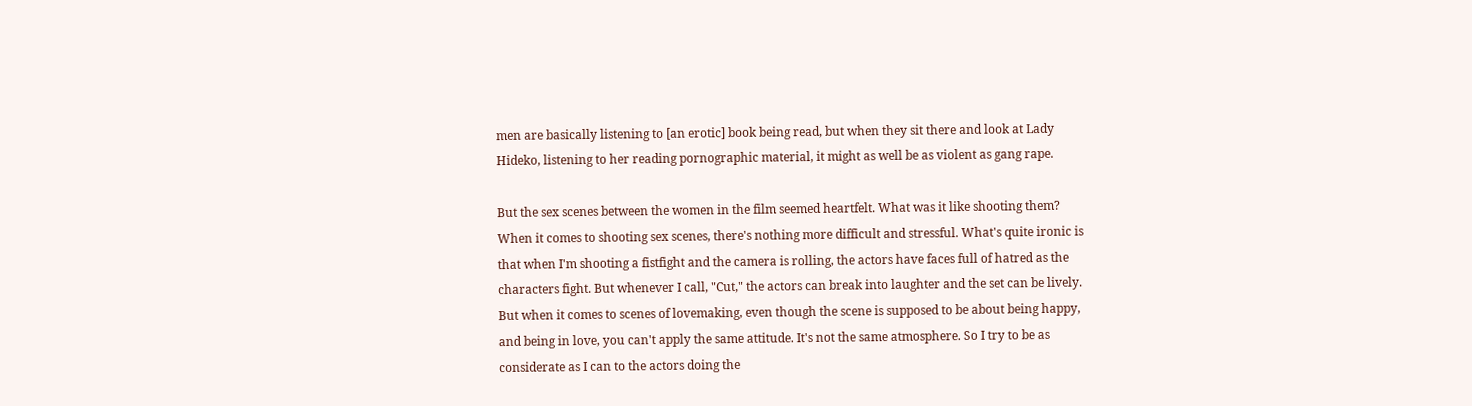men are basically listening to [an erotic] book being read, but when they sit there and look at Lady Hideko, listening to her reading pornographic material, it might as well be as violent as gang rape.

But the sex scenes between the women in the film seemed heartfelt. What was it like shooting them?
When it comes to shooting sex scenes, there's nothing more difficult and stressful. What's quite ironic is that when I'm shooting a fistfight and the camera is rolling, the actors have faces full of hatred as the characters fight. But whenever I call, "Cut," the actors can break into laughter and the set can be lively. But when it comes to scenes of lovemaking, even though the scene is supposed to be about being happy, and being in love, you can't apply the same attitude. It's not the same atmosphere. So I try to be as considerate as I can to the actors doing the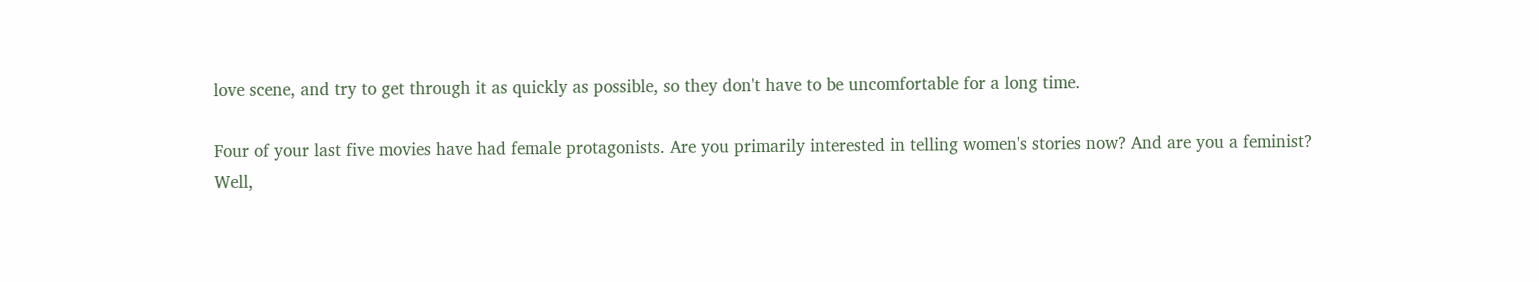love scene, and try to get through it as quickly as possible, so they don't have to be uncomfortable for a long time.

Four of your last five movies have had female protagonists. Are you primarily interested in telling women's stories now? And are you a feminist?
Well,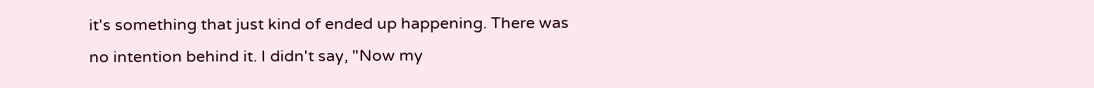it's something that just kind of ended up happening. There was no intention behind it. I didn't say, "Now my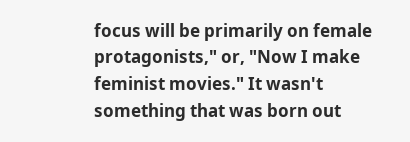focus will be primarily on female protagonists," or, "Now I make feminist movies." It wasn't something that was born out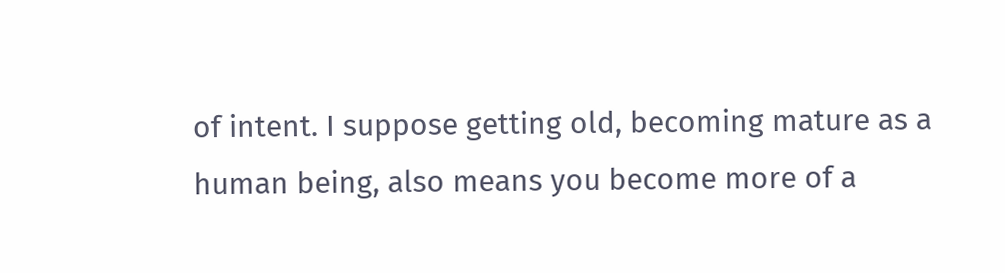of intent. I suppose getting old, becoming mature as a human being, also means you become more of a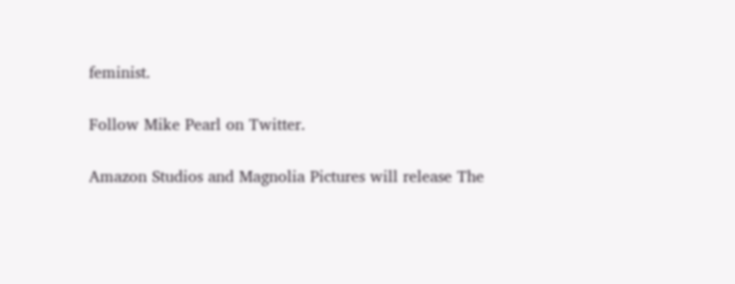feminist.

Follow Mike Pearl on Twitter.

Amazon Studios and Magnolia Pictures will release The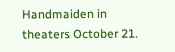Handmaiden in theaters October 21.